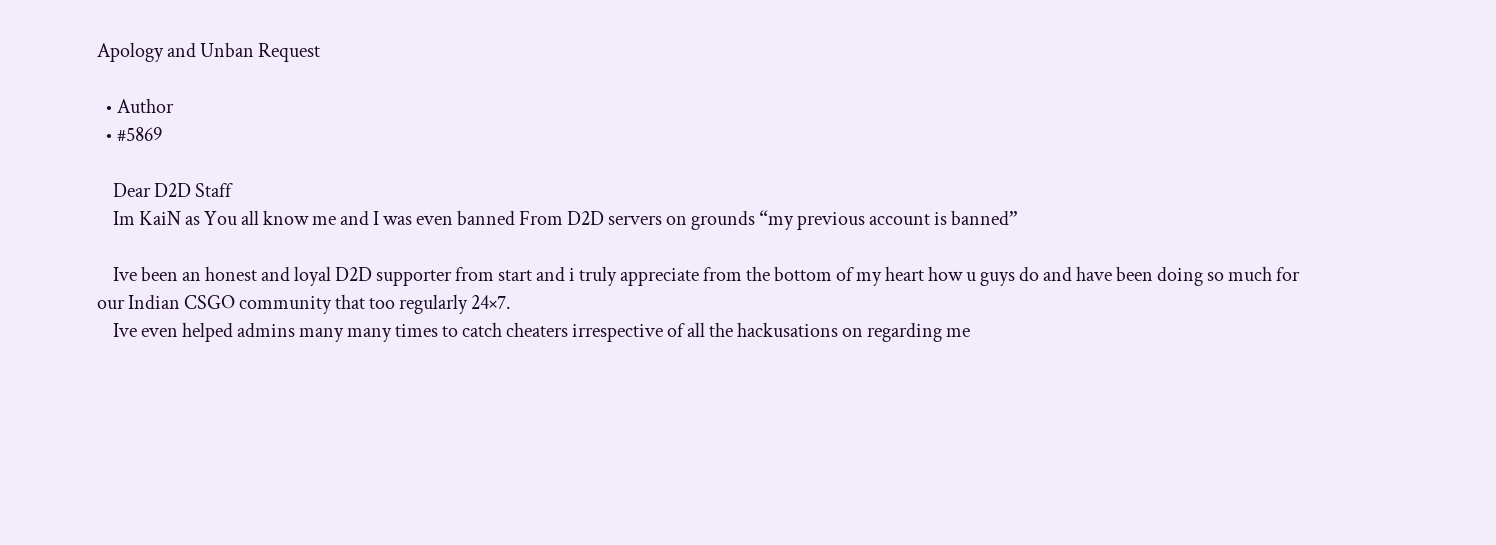Apology and Unban Request

  • Author
  • #5869

    Dear D2D Staff
    Im KaiN as You all know me and I was even banned From D2D servers on grounds “my previous account is banned”

    Ive been an honest and loyal D2D supporter from start and i truly appreciate from the bottom of my heart how u guys do and have been doing so much for our Indian CSGO community that too regularly 24×7.
    Ive even helped admins many many times to catch cheaters irrespective of all the hackusations on regarding me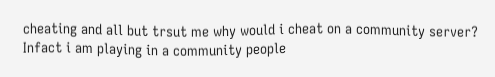cheating and all but trsut me why would i cheat on a community server? Infact i am playing in a community people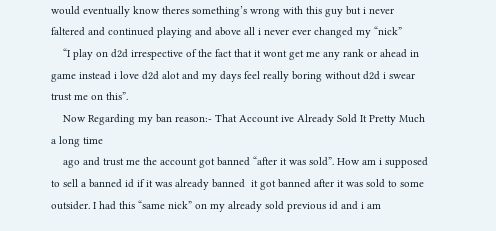would eventually know theres something’s wrong with this guy but i never faltered and continued playing and above all i never ever changed my “nick”
    “I play on d2d irrespective of the fact that it wont get me any rank or ahead in game instead i love d2d alot and my days feel really boring without d2d i swear trust me on this”.
    Now Regarding my ban reason:- That Account ive Already Sold It Pretty Much a long time
    ago and trust me the account got banned “after it was sold”. How am i supposed to sell a banned id if it was already banned  it got banned after it was sold to some outsider. I had this “same nick” on my already sold previous id and i am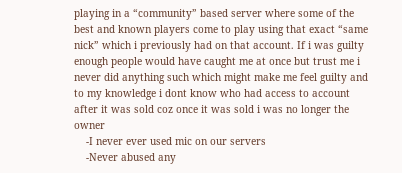playing in a “community” based server where some of the best and known players come to play using that exact “same nick” which i previously had on that account. If i was guilty enough people would have caught me at once but trust me i never did anything such which might make me feel guilty and to my knowledge i dont know who had access to account after it was sold coz once it was sold i was no longer the owner
    -I never ever used mic on our servers
    -Never abused any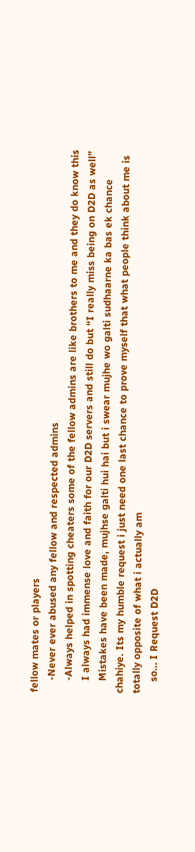fellow mates or players
    -Never ever abused any fellow and respected admins
    -Always helped in spotting cheaters some of the fellow admins are like brothers to me and they do know this
    I always had immense love and faith for our D2D servers and still do but “I really miss being on D2D as well”
    Mistakes have been made, mujhse galti hui hai but i swear mujhe wo galti sudhaarne ka bas ek chance chahiye. Its my humble request i just need one last chance to prove myself that what people think about me is totally opposite of what i actually am
    so… I Request D2D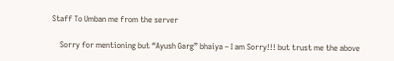Staff To Umban me from the server

    Sorry for mentioning but “Ayush Garg” bhaiya – I am Sorry!!! but trust me the above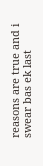reasons are true and i swear bas ek last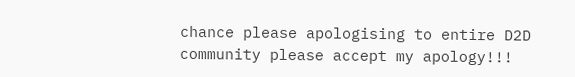chance please apologising to entire D2D community please accept my apology!!!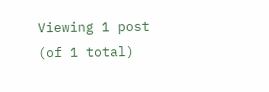Viewing 1 post (of 1 total)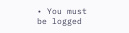• You must be logged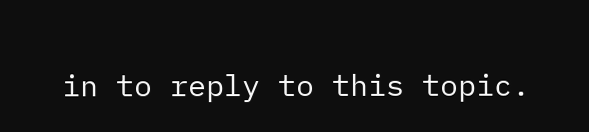in to reply to this topic.